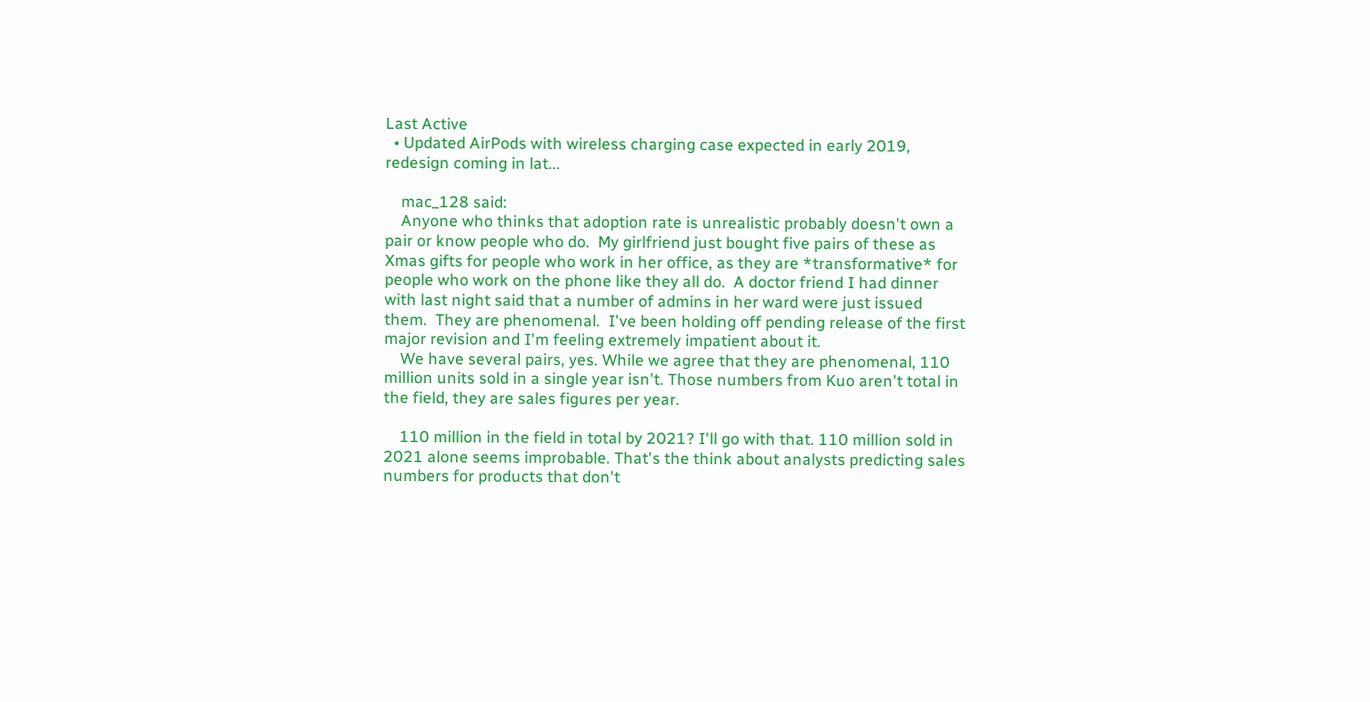Last Active
  • Updated AirPods with wireless charging case expected in early 2019, redesign coming in lat...

    mac_128 said:
    Anyone who thinks that adoption rate is unrealistic probably doesn't own a pair or know people who do.  My girlfriend just bought five pairs of these as Xmas gifts for people who work in her office, as they are *transformative* for people who work on the phone like they all do.  A doctor friend I had dinner with last night said that a number of admins in her ward were just issued them.  They are phenomenal.  I've been holding off pending release of the first major revision and I'm feeling extremely impatient about it.
    We have several pairs, yes. While we agree that they are phenomenal, 110 million units sold in a single year isn't. Those numbers from Kuo aren't total in the field, they are sales figures per year.

    110 million in the field in total by 2021? I'll go with that. 110 million sold in 2021 alone seems improbable. That's the think about analysts predicting sales numbers for products that don't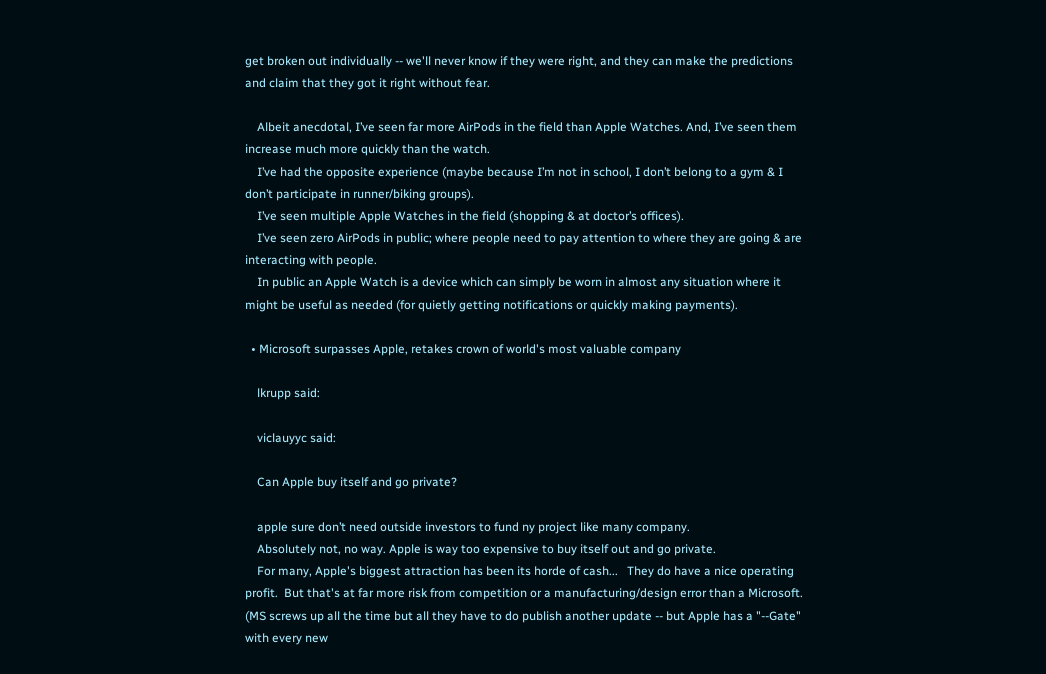get broken out individually -- we'll never know if they were right, and they can make the predictions and claim that they got it right without fear.

    Albeit anecdotal, I’ve seen far more AirPods in the field than Apple Watches. And, I’ve seen them increase much more quickly than the watch.
    I’ve had the opposite experience (maybe because I’m not in school, I don’t belong to a gym & I don’t participate in runner/biking groups).
    I’ve seen multiple Apple Watches in the field (shopping & at doctor’s offices).
    I’ve seen zero AirPods in public; where people need to pay attention to where they are going & are interacting with people.
    In public an Apple Watch is a device which can simply be worn in almost any situation where it might be useful as needed (for quietly getting notifications or quickly making payments).

  • Microsoft surpasses Apple, retakes crown of world's most valuable company

    lkrupp said:

    viclauyyc said:

    Can Apple buy itself and go private?

    apple sure don’t need outside investors to fund ny project like many company.
    Absolutely not, no way. Apple is way too expensive to buy itself out and go private.
    For many, Apple's biggest attraction has been its horde of cash...   They do have a nice operating profit.  But that's at far more risk from competition or a manufacturing/design error than a Microsoft.  (MS screws up all the time but all they have to do publish another update -- but Apple has a "--Gate" with every new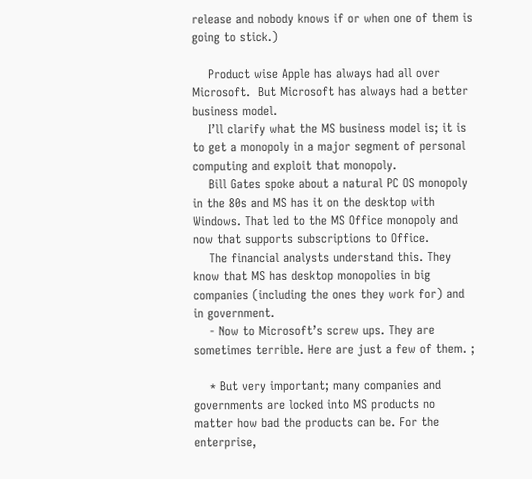release and nobody knows if or when one of them is going to stick.)

    Product wise Apple has always had all over Microsoft.  But Microsoft has always had a better business model.
    I’ll clarify what the MS business model is; it is to get a monopoly in a major segment of personal computing and exploit that monopoly.
    Bill Gates spoke about a natural PC OS monopoly in the 80s and MS has it on the desktop with Windows. That led to the MS Office monopoly and now that supports subscriptions to Office.
    The financial analysts understand this. They know that MS has desktop monopolies in big companies (including the ones they work for) and in government.
    - Now to Microsoft’s screw ups. They are sometimes terrible. Here are just a few of them. ;

    * But very important; many companies and governments are locked into MS products no matter how bad the products can be. For the enterprise,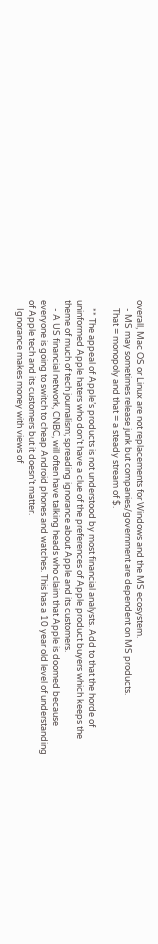overall, Mac OS or Linux are not replacements for Windows and the MS ecosystem.
    - MS may sometimes release junk but companies/government are dependent on MS products.
    That = monopoly and that = a steady stream of $.

    ** The appeal of Apple’s products is not understood by most financial analysts. Add to that the horde of uninformed Apple haters who don’t have a clue of the preferences of Apple product buyers which keeps the theme of much of tech journalism; spreading ignorance about Apple and its customers.
    - A US financial network, CNBC, will often have talking heads who claim that Apple is doomed because everyone is going to switch to cheap Android phones and watches. This has a 10 year old level of understanding of Apple tech and its customers but it doesn’t matter.
    Ignorance makes money with views of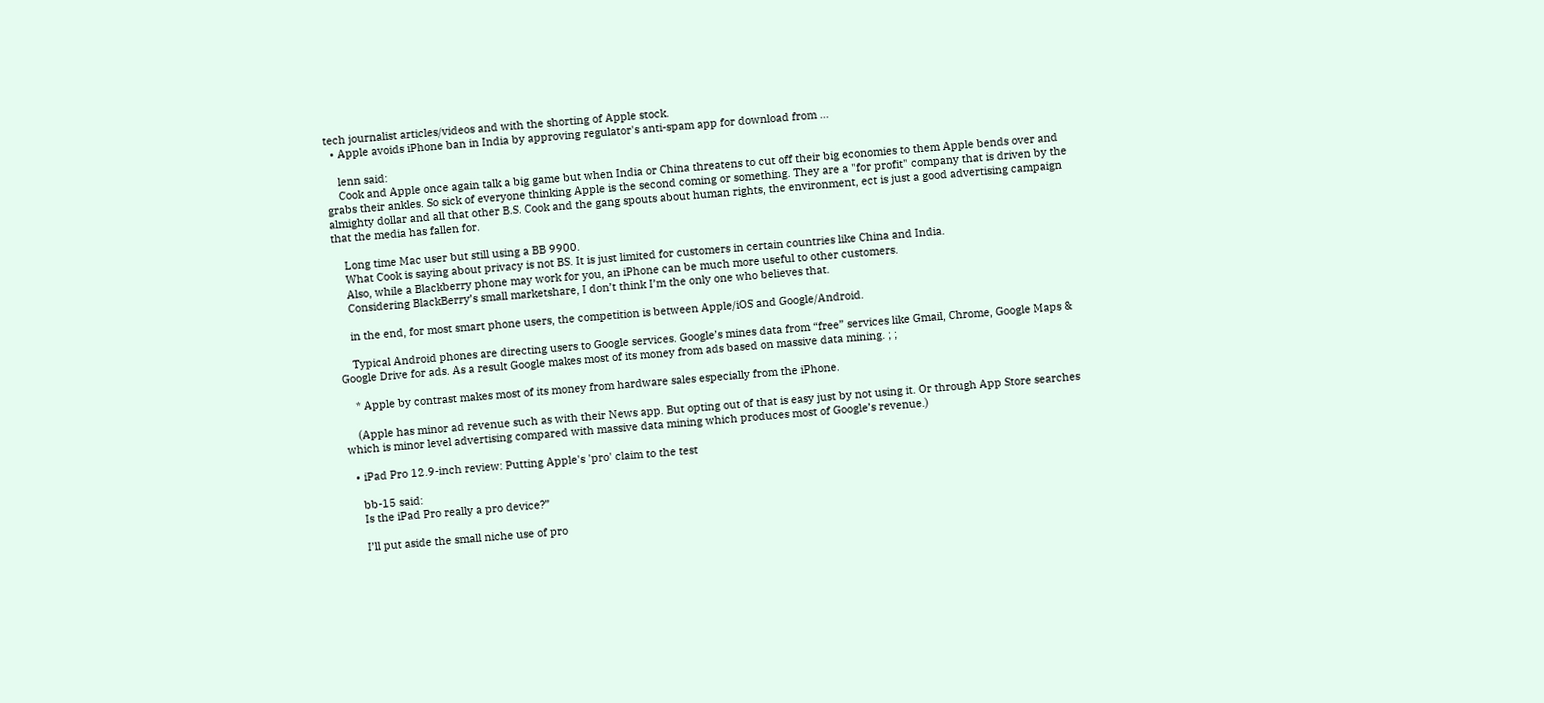tech journalist articles/videos and with the shorting of Apple stock.
  • Apple avoids iPhone ban in India by approving regulator's anti-spam app for download from ...

    lenn said:
    Cook and Apple once again talk a big game but when India or China threatens to cut off their big economies to them Apple bends over and grabs their ankles. So sick of everyone thinking Apple is the second coming or something. They are a "for profit" company that is driven by the almighty dollar and all that other B.S. Cook and the gang spouts about human rights, the environment, ect is just a good advertising campaign that the media has fallen for.

    Long time Mac user but still using a BB 9900.
    What Cook is saying about privacy is not BS. It is just limited for customers in certain countries like China and India.
    Also, while a Blackberry phone may work for you, an iPhone can be much more useful to other customers.
    Considering BlackBerry’s small marketshare, I don’t think I’m the only one who believes that.

    in the end, for most smart phone users, the competition is between Apple/iOS and Google/Android.

    Typical Android phones are directing users to Google services. Google’s mines data from “free” services like Gmail, Chrome, Google Maps & Google Drive for ads. As a result Google makes most of its money from ads based on massive data mining. ; ;

    * Apple by contrast makes most of its money from hardware sales especially from the iPhone.

    (Apple has minor ad revenue such as with their News app. But opting out of that is easy just by not using it. Or through App Store searches which is minor level advertising compared with massive data mining which produces most of Google’s revenue.)

  • iPad Pro 12.9-inch review: Putting Apple's 'pro' claim to the test

    bb-15 said:
    Is the iPad Pro really a pro device?”

    I’ll put aside the small niche use of pro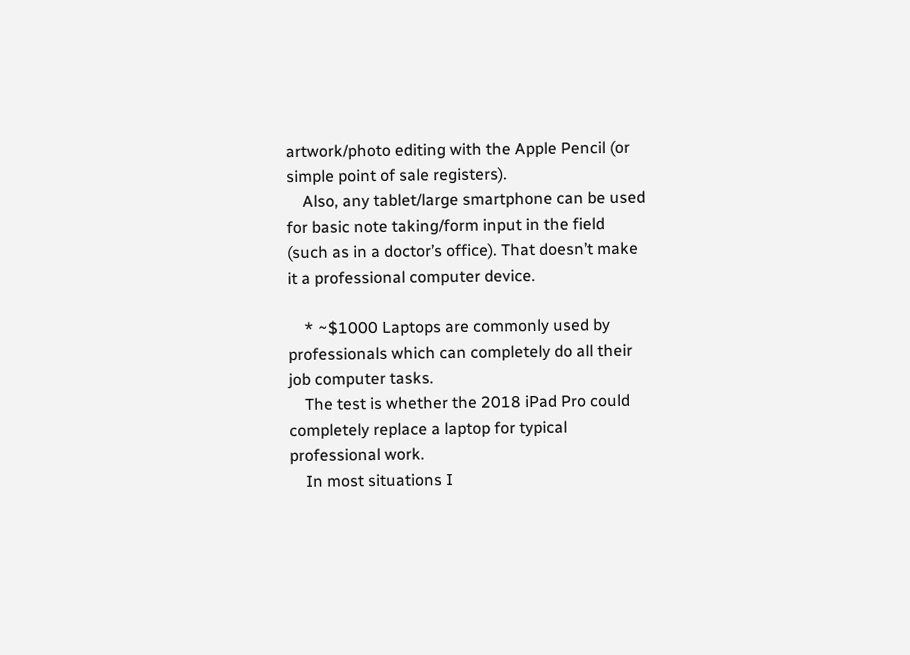artwork/photo editing with the Apple Pencil (or simple point of sale registers).
    Also, any tablet/large smartphone can be used for basic note taking/form input in the field (such as in a doctor’s office). That doesn’t make it a professional computer device.

    * ~$1000 Laptops are commonly used by professionals which can completely do all their job computer tasks.
    The test is whether the 2018 iPad Pro could completely replace a laptop for typical professional work.
    In most situations I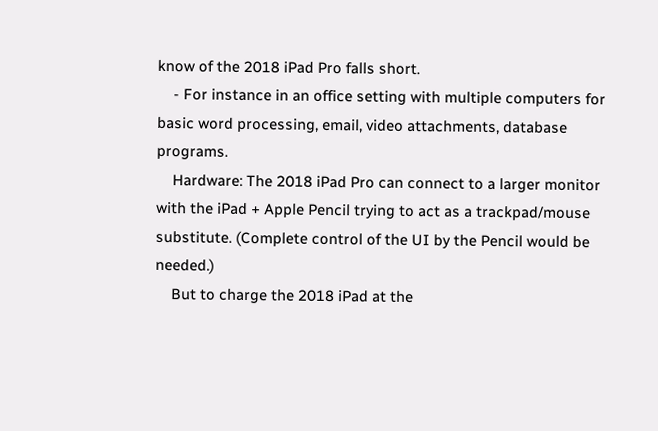know of the 2018 iPad Pro falls short.
    - For instance in an office setting with multiple computers for basic word processing, email, video attachments, database programs.
    Hardware: The 2018 iPad Pro can connect to a larger monitor with the iPad + Apple Pencil trying to act as a trackpad/mouse substitute. (Complete control of the UI by the Pencil would be needed.)
    But to charge the 2018 iPad at the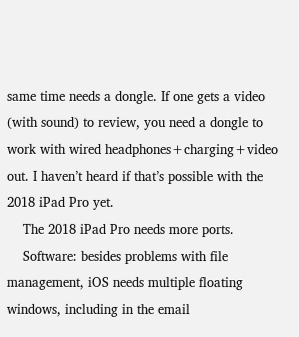same time needs a dongle. If one gets a video (with sound) to review, you need a dongle to work with wired headphones+charging+video out. I haven’t heard if that’s possible with the 2018 iPad Pro yet.
    The 2018 iPad Pro needs more ports.
    Software: besides problems with file management, iOS needs multiple floating windows, including in the email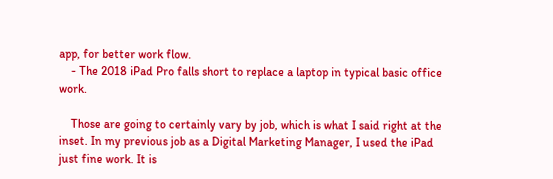app, for better work flow.
    - The 2018 iPad Pro falls short to replace a laptop in typical basic office work.

    Those are going to certainly vary by job, which is what I said right at the inset. In my previous job as a Digital Marketing Manager, I used the iPad just fine work. It is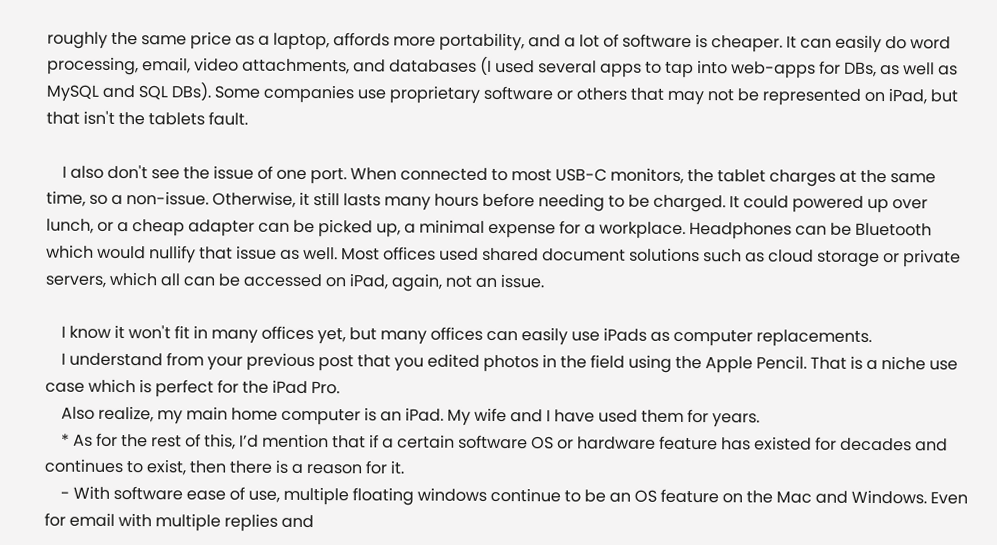roughly the same price as a laptop, affords more portability, and a lot of software is cheaper. It can easily do word processing, email, video attachments, and databases (I used several apps to tap into web-apps for DBs, as well as MySQL and SQL DBs). Some companies use proprietary software or others that may not be represented on iPad, but that isn't the tablets fault.

    I also don't see the issue of one port. When connected to most USB-C monitors, the tablet charges at the same time, so a non-issue. Otherwise, it still lasts many hours before needing to be charged. It could powered up over lunch, or a cheap adapter can be picked up, a minimal expense for a workplace. Headphones can be Bluetooth which would nullify that issue as well. Most offices used shared document solutions such as cloud storage or private servers, which all can be accessed on iPad, again, not an issue.

    I know it won't fit in many offices yet, but many offices can easily use iPads as computer replacements.
    I understand from your previous post that you edited photos in the field using the Apple Pencil. That is a niche use case which is perfect for the iPad Pro.
    Also realize, my main home computer is an iPad. My wife and I have used them for years.
    * As for the rest of this, I’d mention that if a certain software OS or hardware feature has existed for decades and continues to exist, then there is a reason for it.
    - With software ease of use, multiple floating windows continue to be an OS feature on the Mac and Windows. Even for email with multiple replies and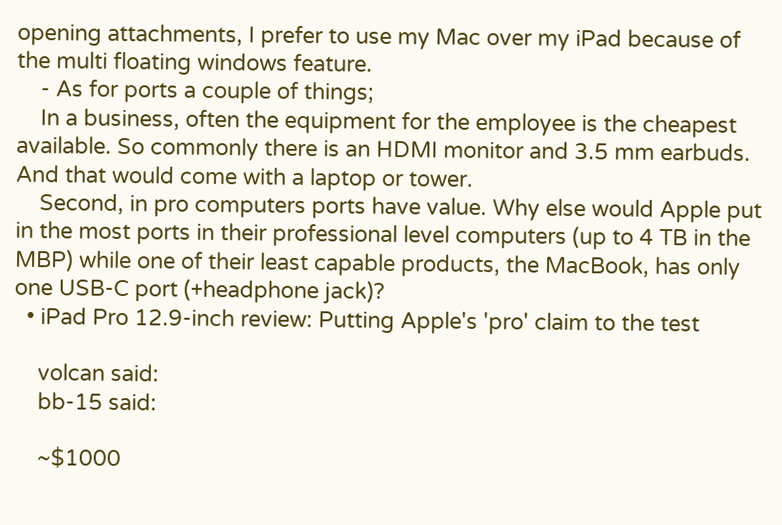opening attachments, I prefer to use my Mac over my iPad because of the multi floating windows feature.
    - As for ports a couple of things;
    In a business, often the equipment for the employee is the cheapest available. So commonly there is an HDMI monitor and 3.5 mm earbuds. And that would come with a laptop or tower.
    Second, in pro computers ports have value. Why else would Apple put in the most ports in their professional level computers (up to 4 TB in the MBP) while one of their least capable products, the MacBook, has only one USB-C port (+headphone jack)?
  • iPad Pro 12.9-inch review: Putting Apple's 'pro' claim to the test

    volcan said:
    bb-15 said:

    ~$1000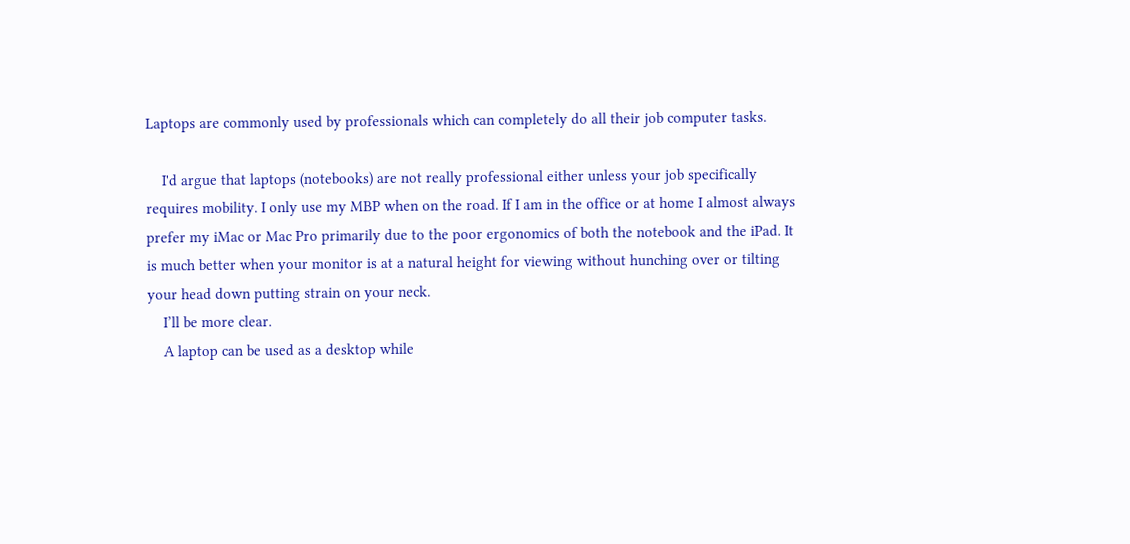Laptops are commonly used by professionals which can completely do all their job computer tasks.

    I'd argue that laptops (notebooks) are not really professional either unless your job specifically requires mobility. I only use my MBP when on the road. If I am in the office or at home I almost always prefer my iMac or Mac Pro primarily due to the poor ergonomics of both the notebook and the iPad. It is much better when your monitor is at a natural height for viewing without hunching over or tilting your head down putting strain on your neck.
    I’ll be more clear.
    A laptop can be used as a desktop while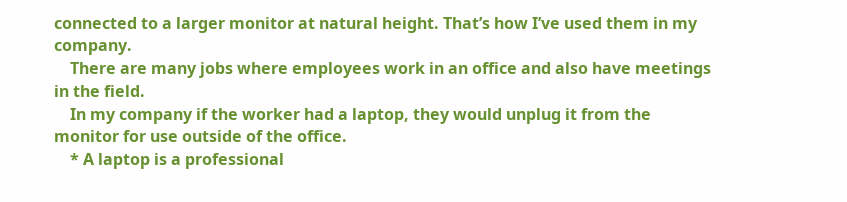connected to a larger monitor at natural height. That’s how I’ve used them in my company.
    There are many jobs where employees work in an office and also have meetings in the field.
    In my company if the worker had a laptop, they would unplug it from the monitor for use outside of the office.
    * A laptop is a professional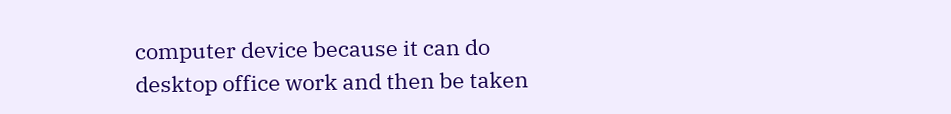computer device because it can do desktop office work and then be taken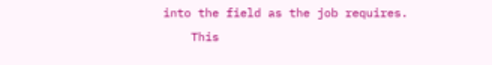into the field as the job requires.
    This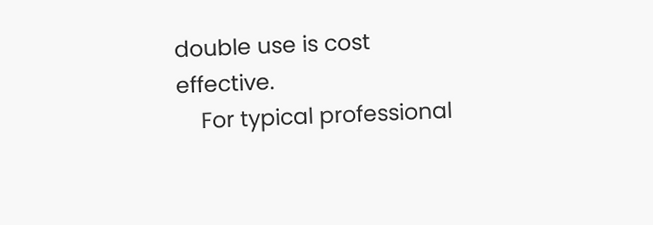double use is cost effective.
    For typical professional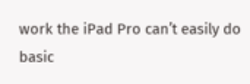work the iPad Pro can’t easily do basic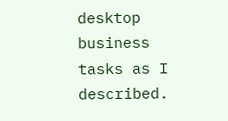desktop business tasks as I described.